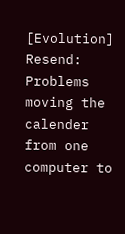[Evolution] Resend: Problems moving the calender from one computer to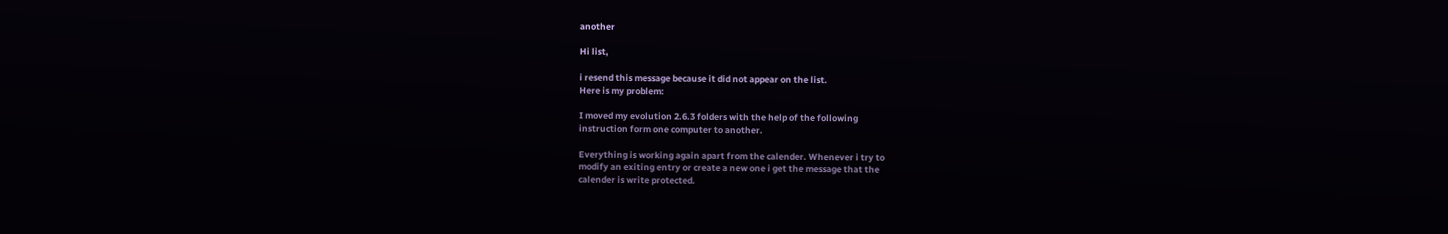another

Hi list,

i resend this message because it did not appear on the list.
Here is my problem:

I moved my evolution 2.6.3 folders with the help of the following
instruction form one computer to another.

Everything is working again apart from the calender. Whenever i try to
modify an exiting entry or create a new one i get the message that the
calender is write protected.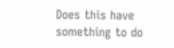Does this have something to do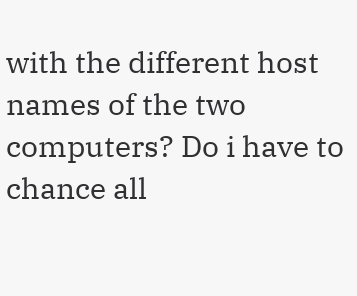with the different host names of the two
computers? Do i have to chance all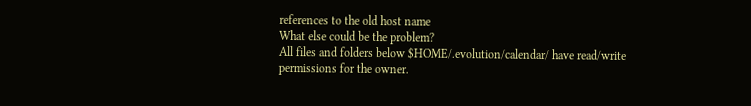references to the old host name
What else could be the problem?
All files and folders below $HOME/.evolution/calendar/ have read/write
permissions for the owner.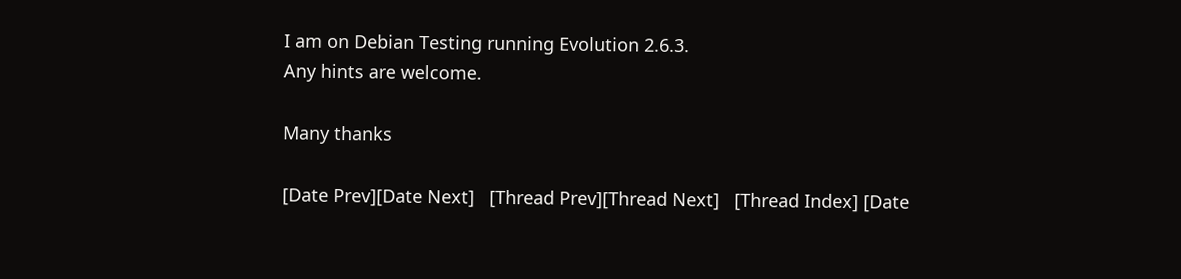I am on Debian Testing running Evolution 2.6.3.
Any hints are welcome.

Many thanks

[Date Prev][Date Next]   [Thread Prev][Thread Next]   [Thread Index] [Date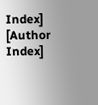Index] [Author Index]